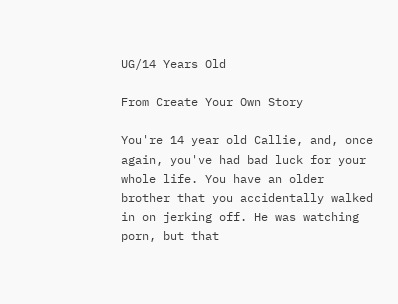UG/14 Years Old

From Create Your Own Story

You're 14 year old Callie, and, once again, you've had bad luck for your whole life. You have an older brother that you accidentally walked in on jerking off. He was watching porn, but that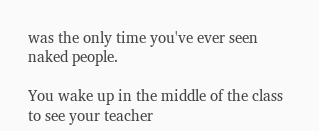was the only time you've ever seen naked people.

You wake up in the middle of the class to see your teacher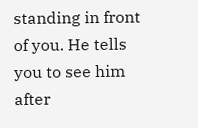standing in front of you. He tells you to see him after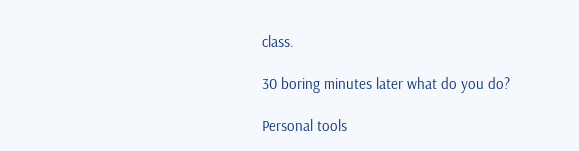class.

30 boring minutes later what do you do?

Personal tools